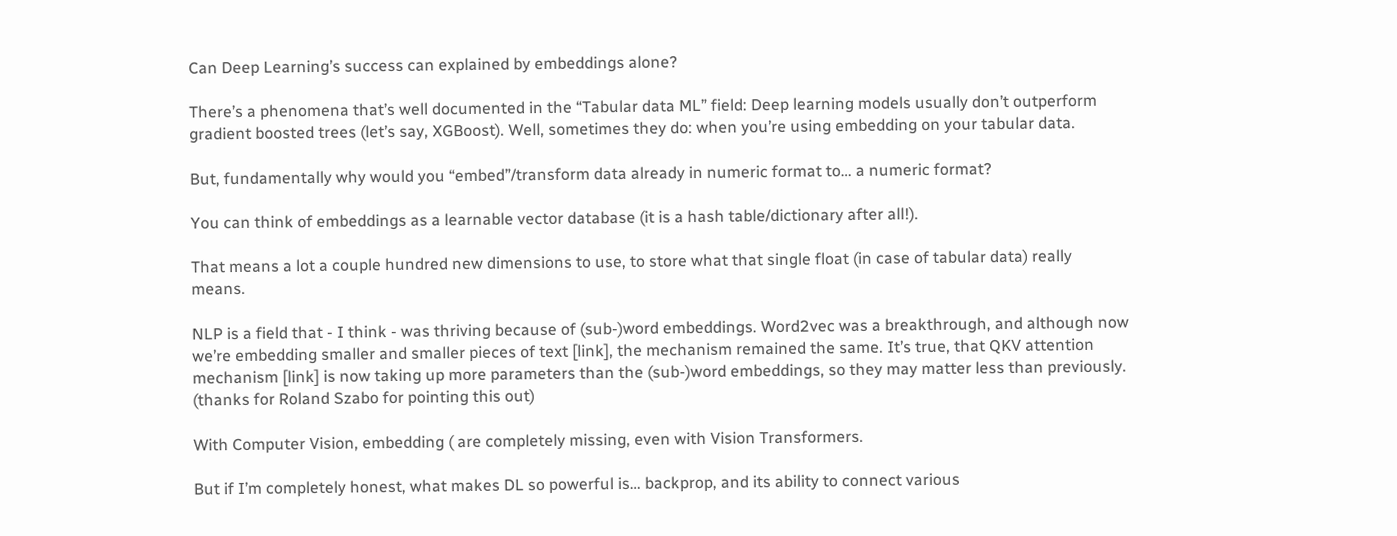Can Deep Learning’s success can explained by embeddings alone?

There’s a phenomena that’s well documented in the “Tabular data ML” field: Deep learning models usually don’t outperform gradient boosted trees (let’s say, XGBoost). Well, sometimes they do: when you’re using embedding on your tabular data.

But, fundamentally why would you “embed”/transform data already in numeric format to… a numeric format?

You can think of embeddings as a learnable vector database (it is a hash table/dictionary after all!).

That means a lot a couple hundred new dimensions to use, to store what that single float (in case of tabular data) really means.

NLP is a field that - I think - was thriving because of (sub-)word embeddings. Word2vec was a breakthrough, and although now we’re embedding smaller and smaller pieces of text [link], the mechanism remained the same. It’s true, that QKV attention mechanism [link] is now taking up more parameters than the (sub-)word embeddings, so they may matter less than previously. (thanks for Roland Szabo for pointing this out)

With Computer Vision, embedding ( are completely missing, even with Vision Transformers.

But if I’m completely honest, what makes DL so powerful is… backprop, and its ability to connect various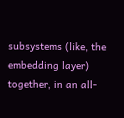subsystems (like, the embedding layer) together, in an all-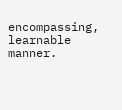encompassing, learnable manner.